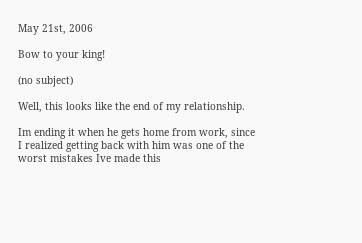May 21st, 2006

Bow to your king!

(no subject)

Well, this looks like the end of my relationship.

Im ending it when he gets home from work, since I realized getting back with him was one of the worst mistakes Ive made this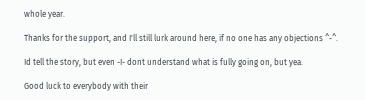whole year.

Thanks for the support, and I'll still lurk around here, if no one has any objections ^-^.

Id tell the story, but even -I- dont understand what is fully going on, but yea.

Good luck to everybody with their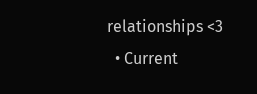relationships <3
  • Current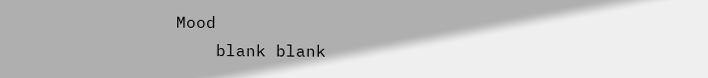Mood
    blank blank